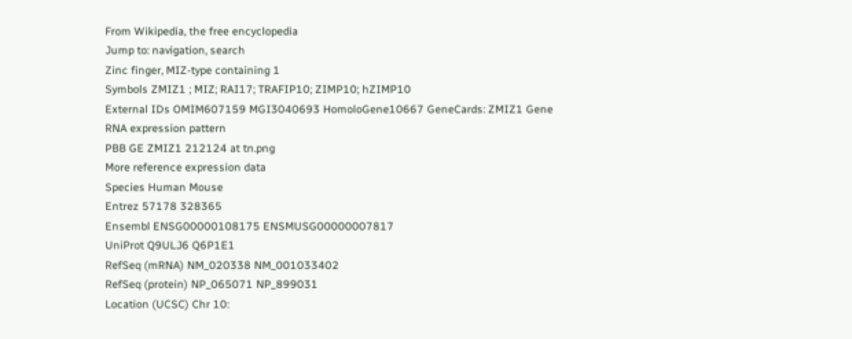From Wikipedia, the free encyclopedia
Jump to: navigation, search
Zinc finger, MIZ-type containing 1
Symbols ZMIZ1 ; MIZ; RAI17; TRAFIP10; ZIMP10; hZIMP10
External IDs OMIM607159 MGI3040693 HomoloGene10667 GeneCards: ZMIZ1 Gene
RNA expression pattern
PBB GE ZMIZ1 212124 at tn.png
More reference expression data
Species Human Mouse
Entrez 57178 328365
Ensembl ENSG00000108175 ENSMUSG00000007817
UniProt Q9ULJ6 Q6P1E1
RefSeq (mRNA) NM_020338 NM_001033402
RefSeq (protein) NP_065071 NP_899031
Location (UCSC) Chr 10: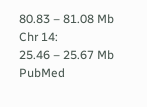80.83 – 81.08 Mb
Chr 14:
25.46 – 25.67 Mb
PubMed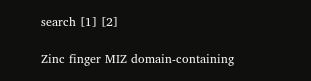search [1] [2]

Zinc finger MIZ domain-containing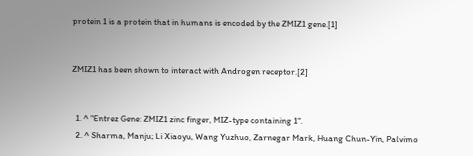protein 1 is a protein that in humans is encoded by the ZMIZ1 gene.[1]


ZMIZ1 has been shown to interact with Androgen receptor.[2]


  1. ^ "Entrez Gene: ZMIZ1 zinc finger, MIZ-type containing 1".
  2. ^ Sharma, Manju; Li Xiaoyu, Wang Yuzhuo, Zarnegar Mark, Huang Chun-Yin, Palvimo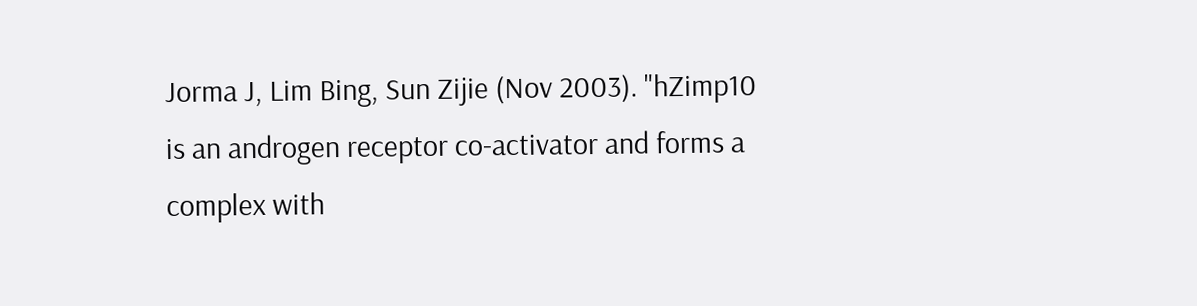Jorma J, Lim Bing, Sun Zijie (Nov 2003). "hZimp10 is an androgen receptor co-activator and forms a complex with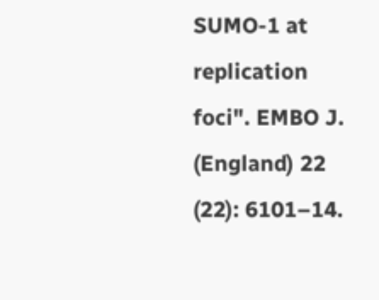SUMO-1 at replication foci". EMBO J. (England) 22 (22): 6101–14.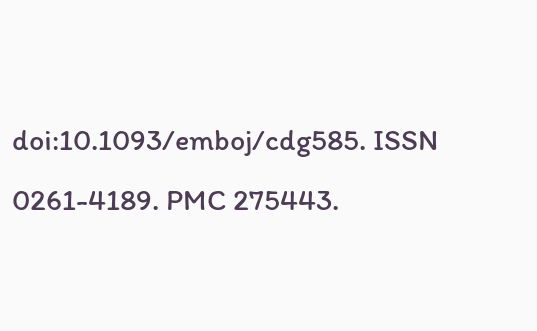doi:10.1093/emboj/cdg585. ISSN 0261-4189. PMC 275443.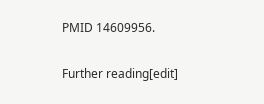PMID 14609956.

Further reading[edit]